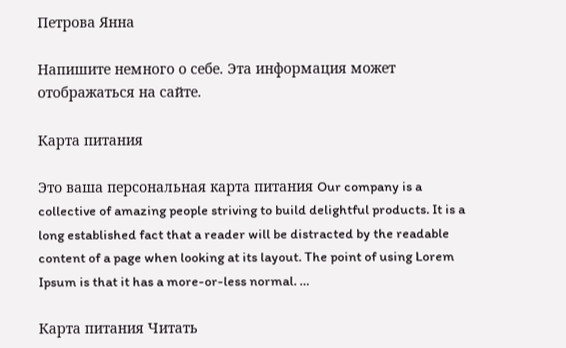Петрова Янна

Напишите немного о себе. Эта информация может отображаться на сайте.

Карта питания

Это ваша персональная карта питания Our company is a collective of amazing people striving to build delightful products. It is a long established fact that a reader will be distracted by the readable content of a page when looking at its layout. The point of using Lorem Ipsum is that it has a more-or-less normal. …

Карта питания Читать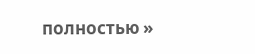полностью »